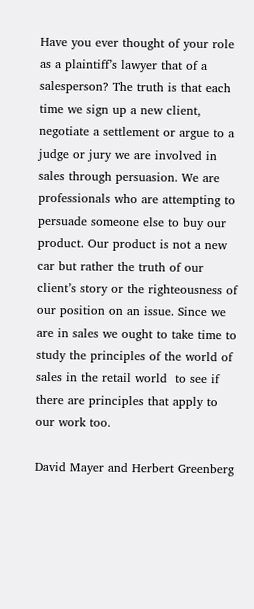Have you ever thought of your role as a plaintiff’s lawyer that of a salesperson? The truth is that each time we sign up a new client, negotiate a settlement or argue to a judge or jury we are involved in sales through persuasion. We are professionals who are attempting to persuade someone else to buy our product. Our product is not a new car but rather the truth of our client’s story or the righteousness of our position on an issue. Since we are in sales we ought to take time to study the principles of the world of sales in the retail world  to see if there are principles that apply to our work too.

David Mayer and Herbert Greenberg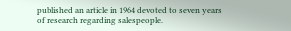published an article in 1964 devoted to seven years of research regarding salespeople.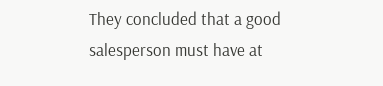They concluded that a good salesperson must have at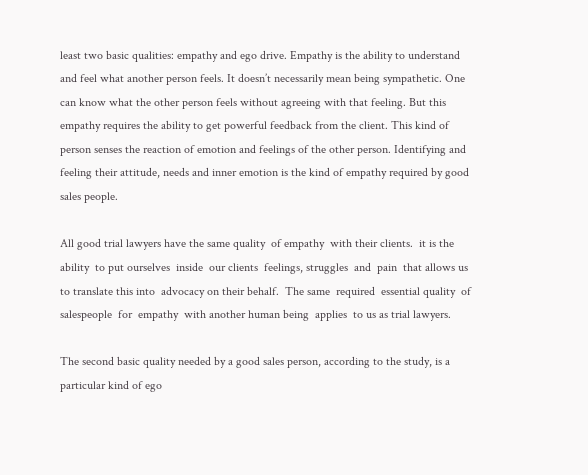least two basic qualities: empathy and ego drive. Empathy is the ability to understand and feel what another person feels. It doesn’t necessarily mean being sympathetic. One can know what the other person feels without agreeing with that feeling. But this empathy requires the ability to get powerful feedback from the client. This kind of person senses the reaction of emotion and feelings of the other person. Identifying and feeling their attitude, needs and inner emotion is the kind of empathy required by good sales people.

All good trial lawyers have the same quality  of empathy  with their clients.  it is the ability  to put ourselves  inside  our clients  feelings, struggles  and  pain  that allows us to translate this into  advocacy on their behalf.  The same  required  essential quality  of  salespeople  for  empathy  with another human being  applies  to us as trial lawyers.

The second basic quality needed by a good sales person, according to the study, is a particular kind of ego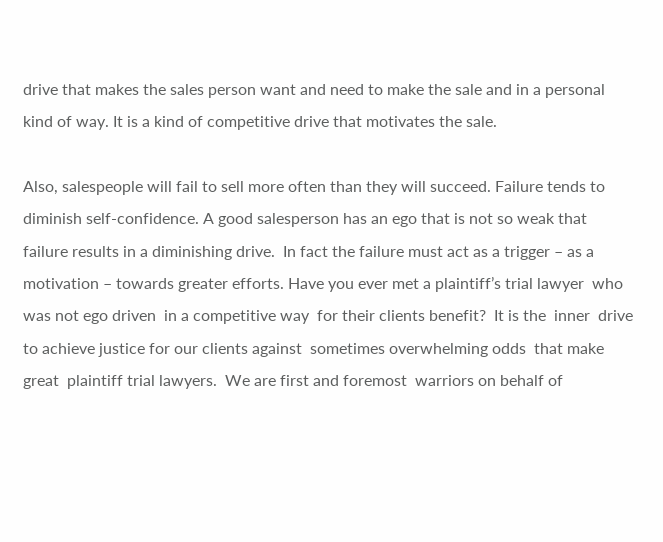drive that makes the sales person want and need to make the sale and in a personal kind of way. It is a kind of competitive drive that motivates the sale.

Also, salespeople will fail to sell more often than they will succeed. Failure tends to diminish self-confidence. A good salesperson has an ego that is not so weak that failure results in a diminishing drive.  In fact the failure must act as a trigger – as a motivation – towards greater efforts. Have you ever met a plaintiff’s trial lawyer  who was not ego driven  in a competitive way  for their clients benefit?  It is the  inner  drive  to achieve justice for our clients against  sometimes overwhelming odds  that make  great  plaintiff trial lawyers.  We are first and foremost  warriors on behalf of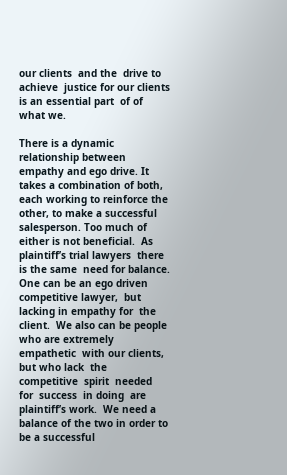our clients  and the  drive to achieve  justice for our clients is an essential part  of of what we.

There is a dynamic relationship between empathy and ego drive. It takes a combination of both, each working to reinforce the other, to make a successful salesperson. Too much of either is not beneficial.  As plaintiff’s trial lawyers  there is the same  need for balance.  One can be an ego driven  competitive lawyer,  but lacking in empathy for  the client.  We also can be people  who are extremely empathetic  with our clients, but who lack  the  competitive  spirit  needed  for  success  in doing  are plaintiff’s work.  We need a  balance of the two in order to be a successful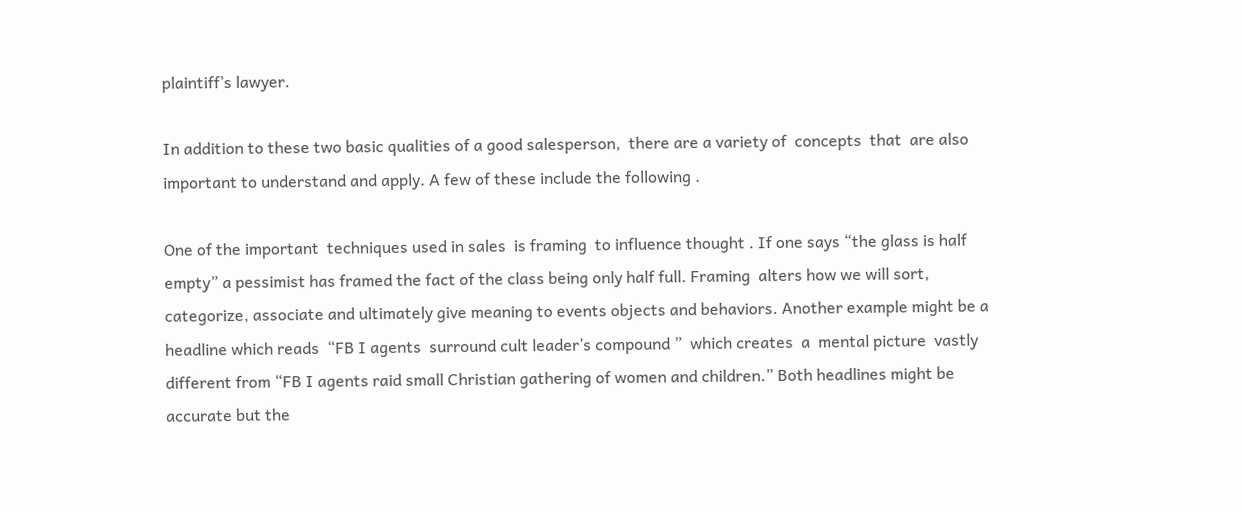plaintiff’s lawyer.

In addition to these two basic qualities of a good salesperson,  there are a variety of  concepts  that  are also important to understand and apply. A few of these include the following .

One of the important  techniques used in sales  is framing  to influence thought . If one says “the glass is half empty” a pessimist has framed the fact of the class being only half full. Framing  alters how we will sort, categorize, associate and ultimately give meaning to events objects and behaviors. Another example might be a headline which reads  “FB I agents  surround cult leader’s compound ”  which creates  a  mental picture  vastly different from “FB I agents raid small Christian gathering of women and children.” Both headlines might be accurate but the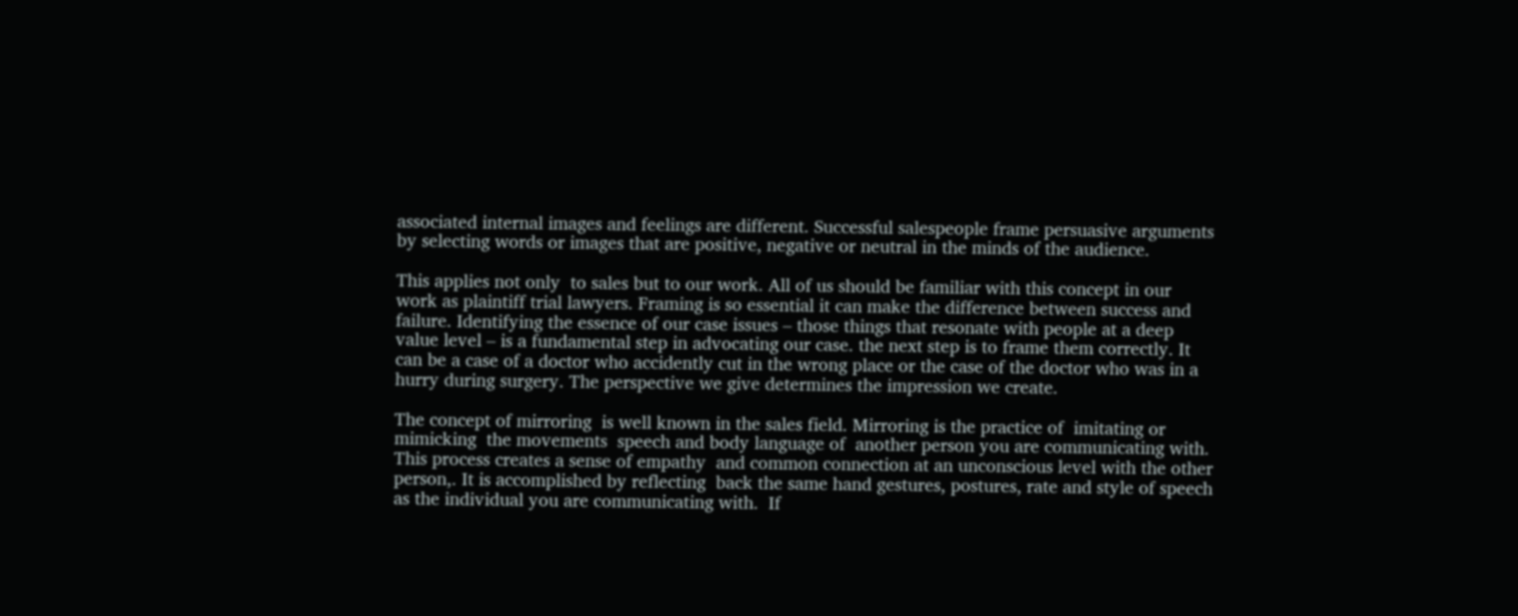associated internal images and feelings are different. Successful salespeople frame persuasive arguments by selecting words or images that are positive, negative or neutral in the minds of the audience.

This applies not only  to sales but to our work. All of us should be familiar with this concept in our work as plaintiff trial lawyers. Framing is so essential it can make the difference between success and failure. Identifying the essence of our case issues – those things that resonate with people at a deep value level – is a fundamental step in advocating our case. the next step is to frame them correctly. It can be a case of a doctor who accidently cut in the wrong place or the case of the doctor who was in a hurry during surgery. The perspective we give determines the impression we create.

The concept of mirroring  is well known in the sales field. Mirroring is the practice of  imitating or mimicking  the movements  speech and body language of  another person you are communicating with.  This process creates a sense of empathy  and common connection at an unconscious level with the other person,. It is accomplished by reflecting  back the same hand gestures, postures, rate and style of speech as the individual you are communicating with.  If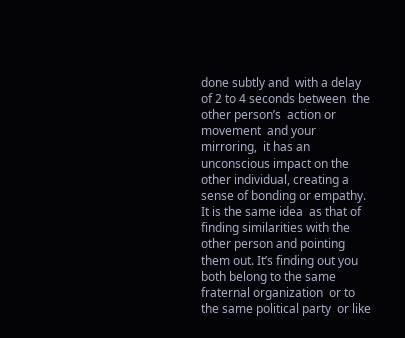done subtly and  with a delay of 2 to 4 seconds between  the  other person’s  action or movement  and your mirroring,  it has an unconscious impact on the other individual, creating a sense of bonding or empathy. It is the same idea  as that of finding similarities with the other person and pointing them out. It’s finding out you both belong to the same fraternal organization  or to  the same political party  or like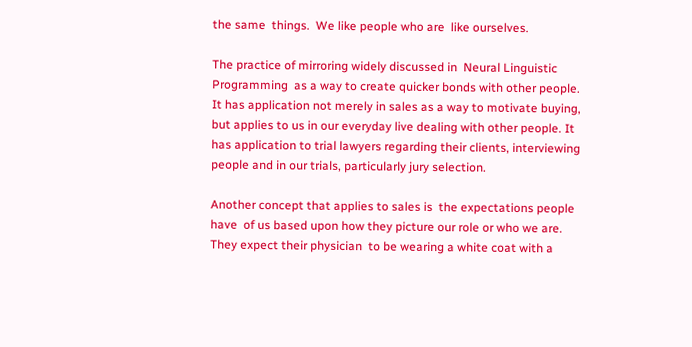the same  things.  We like people who are  like ourselves.

The practice of mirroring widely discussed in  Neural Linguistic Programming  as a way to create quicker bonds with other people. It has application not merely in sales as a way to motivate buying, but applies to us in our everyday live dealing with other people. It has application to trial lawyers regarding their clients, interviewing people and in our trials, particularly jury selection.

Another concept that applies to sales is  the expectations people have  of us based upon how they picture our role or who we are. They expect their physician  to be wearing a white coat with a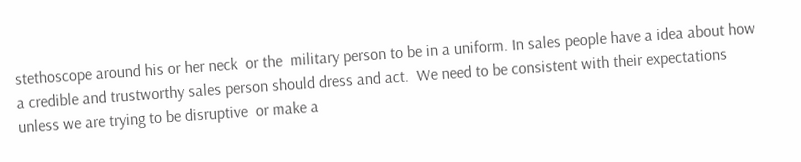stethoscope around his or her neck  or the  military person to be in a uniform. In sales people have a idea about how a credible and trustworthy sales person should dress and act.  We need to be consistent with their expectations unless we are trying to be disruptive  or make a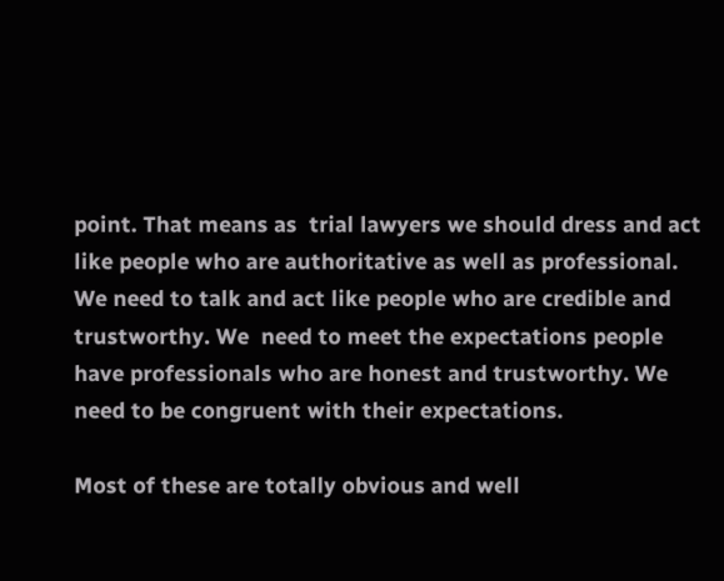point. That means as  trial lawyers we should dress and act like people who are authoritative as well as professional. We need to talk and act like people who are credible and trustworthy. We  need to meet the expectations people have professionals who are honest and trustworthy. We need to be congruent with their expectations.

Most of these are totally obvious and well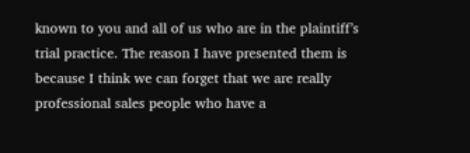known to you and all of us who are in the plaintiff’s trial practice. The reason I have presented them is because I think we can forget that we are really professional sales people who have a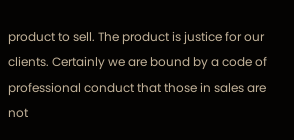product to sell. The product is justice for our clients. Certainly we are bound by a code of professional conduct that those in sales are not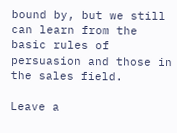bound by, but we still can learn from the basic rules of persuasion and those in the sales field.

Leave a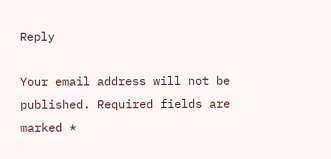Reply

Your email address will not be published. Required fields are marked *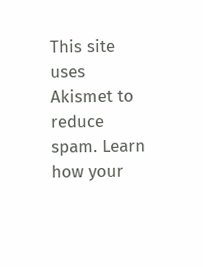This site uses Akismet to reduce spam. Learn how your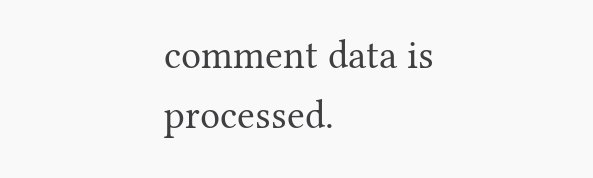comment data is processed.